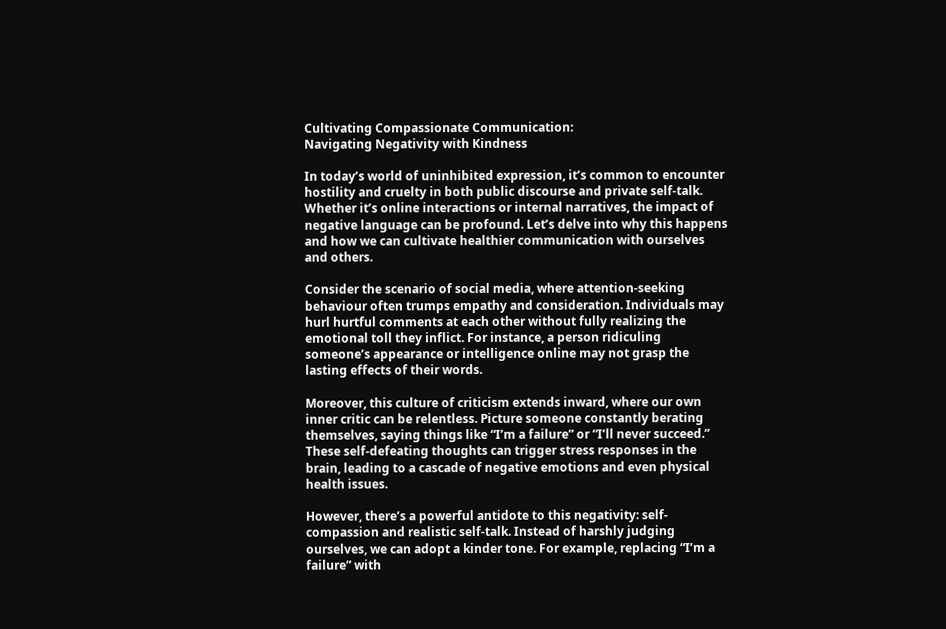Cultivating Compassionate Communication:
Navigating Negativity with Kindness

In today’s world of uninhibited expression, it’s common to encounter hostility and cruelty in both public discourse and private self-talk. Whether it’s online interactions or internal narratives, the impact of negative language can be profound. Let’s delve into why this happens and how we can cultivate healthier communication with ourselves and others.

Consider the scenario of social media, where attention-seeking behaviour often trumps empathy and consideration. Individuals may hurl hurtful comments at each other without fully realizing the emotional toll they inflict. For instance, a person ridiculing someone’s appearance or intelligence online may not grasp the lasting effects of their words.

Moreover, this culture of criticism extends inward, where our own inner critic can be relentless. Picture someone constantly berating themselves, saying things like “I’m a failure” or “I’ll never succeed.” These self-defeating thoughts can trigger stress responses in the brain, leading to a cascade of negative emotions and even physical health issues.

However, there’s a powerful antidote to this negativity: self-compassion and realistic self-talk. Instead of harshly judging ourselves, we can adopt a kinder tone. For example, replacing “I’m a failure” with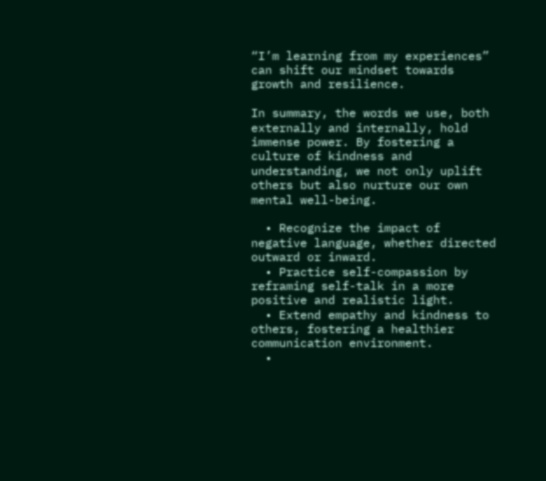“I’m learning from my experiences” can shift our mindset towards growth and resilience.

In summary, the words we use, both externally and internally, hold immense power. By fostering a culture of kindness and understanding, we not only uplift others but also nurture our own mental well-being.

  • Recognize the impact of negative language, whether directed outward or inward.
  • Practice self-compassion by reframing self-talk in a more positive and realistic light.
  • Extend empathy and kindness to others, fostering a healthier communication environment.
  •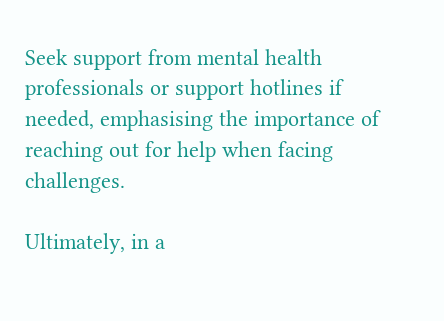Seek support from mental health professionals or support hotlines if needed, emphasising the importance of reaching out for help when facing challenges.

Ultimately, in a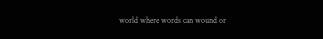world where words can wound or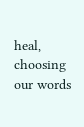heal, choosing our words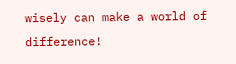wisely can make a world of difference!